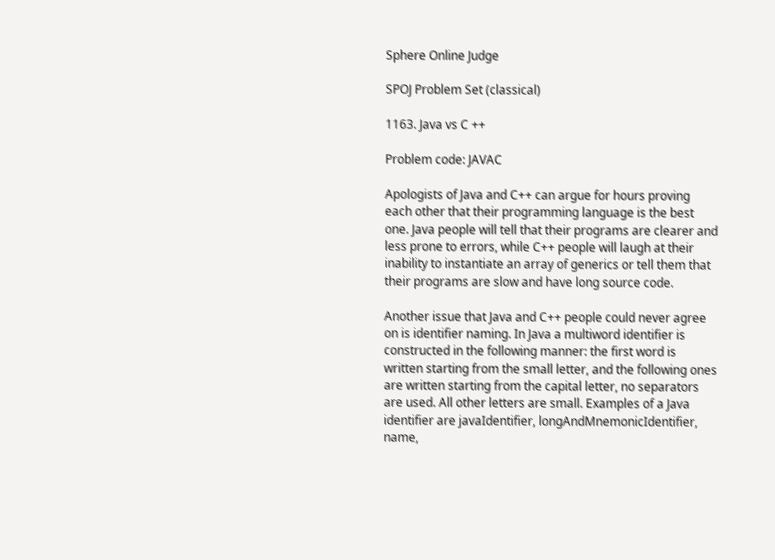Sphere Online Judge

SPOJ Problem Set (classical)

1163. Java vs C ++

Problem code: JAVAC

Apologists of Java and C++ can argue for hours proving each other that their programming language is the best one. Java people will tell that their programs are clearer and less prone to errors, while C++ people will laugh at their inability to instantiate an array of generics or tell them that their programs are slow and have long source code.

Another issue that Java and C++ people could never agree on is identifier naming. In Java a multiword identifier is constructed in the following manner: the first word is written starting from the small letter, and the following ones are written starting from the capital letter, no separators are used. All other letters are small. Examples of a Java identifier are javaIdentifier, longAndMnemonicIdentifier, name,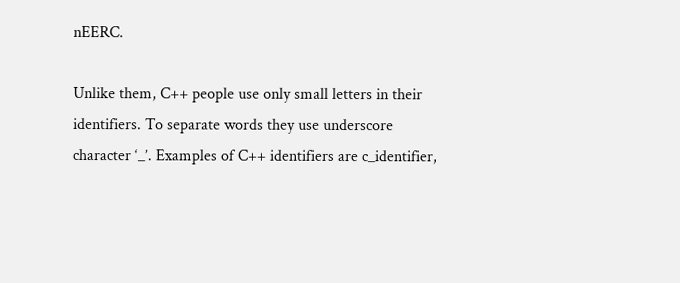nEERC.

Unlike them, C++ people use only small letters in their identifiers. To separate words they use underscore character ‘_’. Examples of C++ identifiers are c_identifier,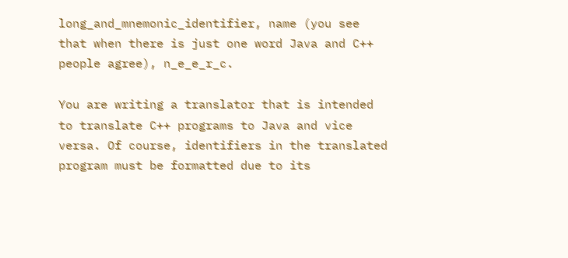long_and_mnemonic_identifier, name (you see that when there is just one word Java and C++ people agree), n_e_e_r_c.

You are writing a translator that is intended to translate C++ programs to Java and vice versa. Of course, identifiers in the translated program must be formatted due to its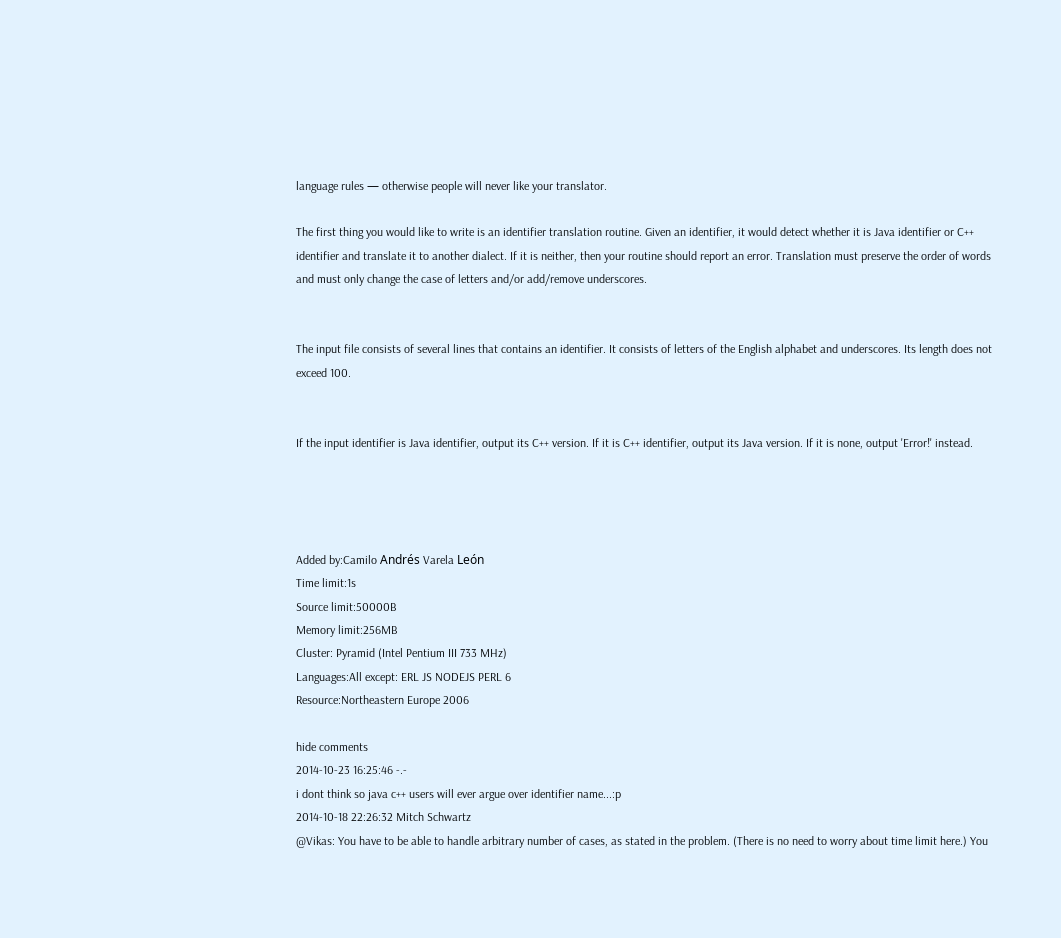language rules — otherwise people will never like your translator.

The first thing you would like to write is an identifier translation routine. Given an identifier, it would detect whether it is Java identifier or C++ identifier and translate it to another dialect. If it is neither, then your routine should report an error. Translation must preserve the order of words and must only change the case of letters and/or add/remove underscores.


The input file consists of several lines that contains an identifier. It consists of letters of the English alphabet and underscores. Its length does not exceed 100.


If the input identifier is Java identifier, output its C++ version. If it is C++ identifier, output its Java version. If it is none, output 'Error!' instead.




Added by:Camilo Andrés Varela León
Time limit:1s
Source limit:50000B
Memory limit:256MB
Cluster: Pyramid (Intel Pentium III 733 MHz)
Languages:All except: ERL JS NODEJS PERL 6
Resource:Northeastern Europe 2006

hide comments
2014-10-23 16:25:46 -.-
i dont think so java c++ users will ever argue over identifier name...:p
2014-10-18 22:26:32 Mitch Schwartz
@Vikas: You have to be able to handle arbitrary number of cases, as stated in the problem. (There is no need to worry about time limit here.) You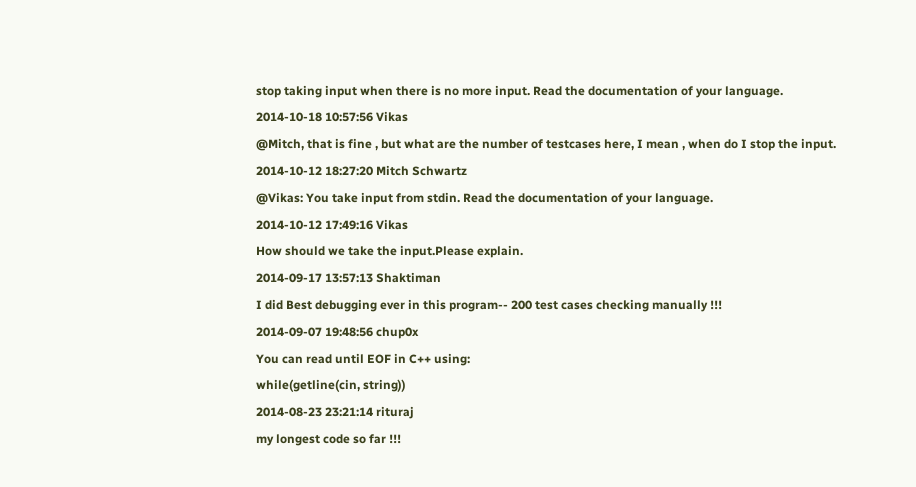stop taking input when there is no more input. Read the documentation of your language.
2014-10-18 10:57:56 Vikas
@Mitch, that is fine , but what are the number of testcases here, I mean , when do I stop the input.
2014-10-12 18:27:20 Mitch Schwartz
@Vikas: You take input from stdin. Read the documentation of your language.
2014-10-12 17:49:16 Vikas
How should we take the input.Please explain.
2014-09-17 13:57:13 Shaktiman
I did Best debugging ever in this program-- 200 test cases checking manually !!!
2014-09-07 19:48:56 chup0x
You can read until EOF in C++ using:
while(getline(cin, string))
2014-08-23 23:21:14 rituraj
my longest code so far !!!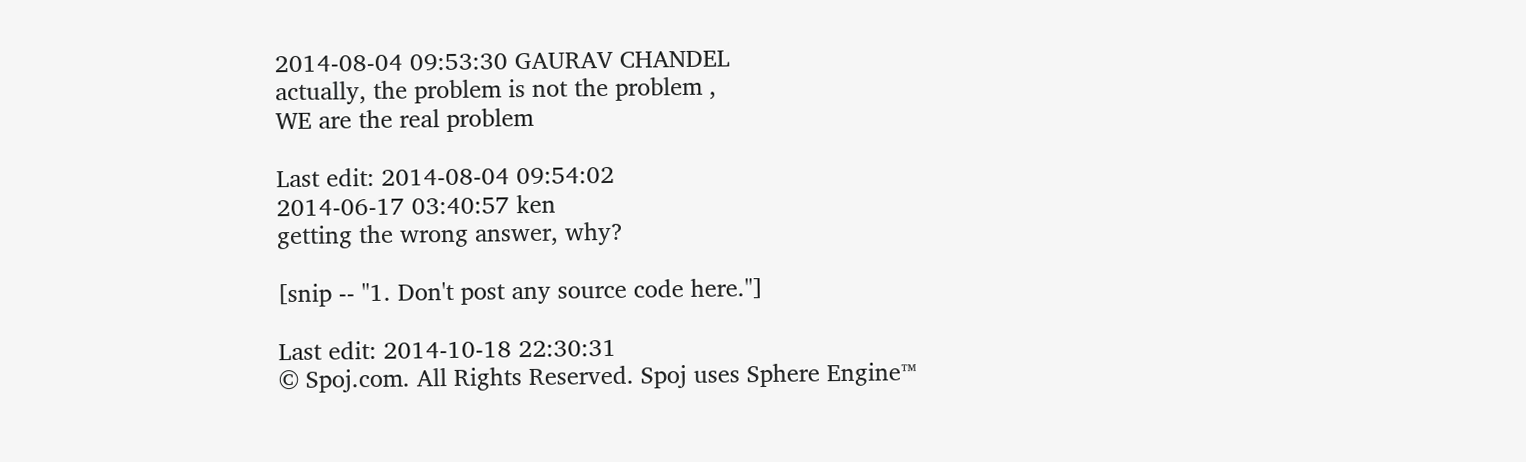2014-08-04 09:53:30 GAURAV CHANDEL
actually, the problem is not the problem ,
WE are the real problem

Last edit: 2014-08-04 09:54:02
2014-06-17 03:40:57 ken
getting the wrong answer, why?

[snip -- "1. Don't post any source code here."]

Last edit: 2014-10-18 22:30:31
© Spoj.com. All Rights Reserved. Spoj uses Sphere Engine™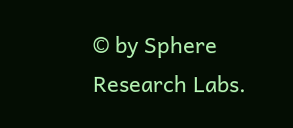© by Sphere Research Labs.